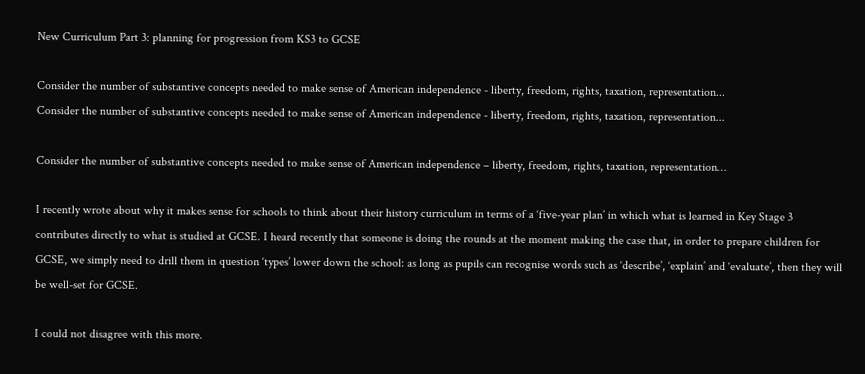New Curriculum Part 3: planning for progression from KS3 to GCSE

Consider the number of substantive concepts needed to make sense of American independence - liberty, freedom, rights, taxation, representation...
Consider the number of substantive concepts needed to make sense of American independence - liberty, freedom, rights, taxation, representation...

Consider the number of substantive concepts needed to make sense of American independence – liberty, freedom, rights, taxation, representation…

I recently wrote about why it makes sense for schools to think about their history curriculum in terms of a ‘five-year plan’ in which what is learned in Key Stage 3 contributes directly to what is studied at GCSE. I heard recently that someone is doing the rounds at the moment making the case that, in order to prepare children for GCSE, we simply need to drill them in question ‘types’ lower down the school: as long as pupils can recognise words such as ‘describe’, ‘explain’ and ‘evaluate’, then they will be well-set for GCSE.

I could not disagree with this more.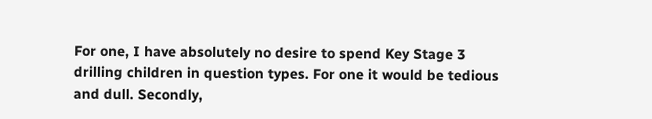For one, I have absolutely no desire to spend Key Stage 3 drilling children in question types. For one it would be tedious and dull. Secondly,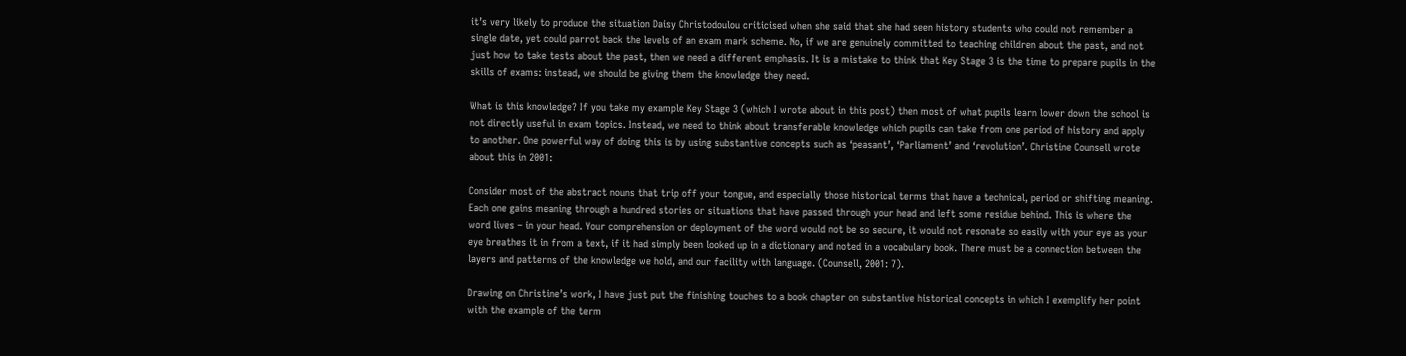it’s very likely to produce the situation Daisy Christodoulou criticised when she said that she had seen history students who could not remember a single date, yet could parrot back the levels of an exam mark scheme. No, if we are genuinely committed to teaching children about the past, and not just how to take tests about the past, then we need a different emphasis. It is a mistake to think that Key Stage 3 is the time to prepare pupils in the skills of exams: instead, we should be giving them the knowledge they need.

What is this knowledge? If you take my example Key Stage 3 (which I wrote about in this post) then most of what pupils learn lower down the school is not directly useful in exam topics. Instead, we need to think about transferable knowledge which pupils can take from one period of history and apply to another. One powerful way of doing this is by using substantive concepts such as ‘peasant’, ‘Parliament’ and ‘revolution’. Christine Counsell wrote about this in 2001:

Consider most of the abstract nouns that trip off your tongue, and especially those historical terms that have a technical, period or shifting meaning. Each one gains meaning through a hundred stories or situations that have passed through your head and left some residue behind. This is where the word lives – in your head. Your comprehension or deployment of the word would not be so secure, it would not resonate so easily with your eye as your eye breathes it in from a text, if it had simply been looked up in a dictionary and noted in a vocabulary book. There must be a connection between the layers and patterns of the knowledge we hold, and our facility with language. (Counsell, 2001: 7).

Drawing on Christine’s work, I have just put the finishing touches to a book chapter on substantive historical concepts in which I exemplify her point with the example of the term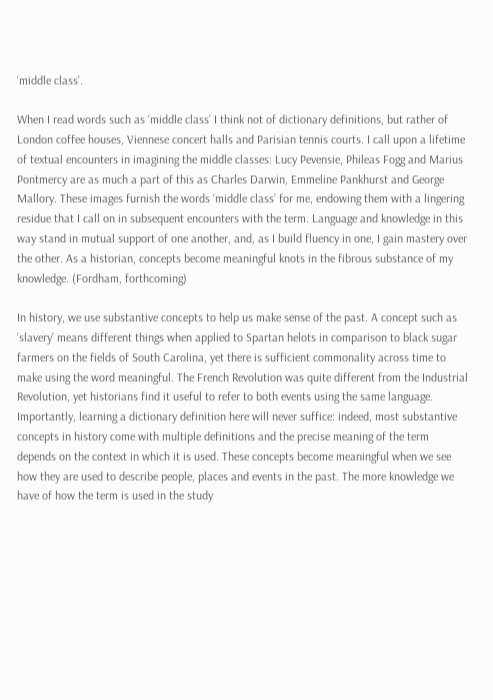‘middle class’.

When I read words such as ‘middle class’ I think not of dictionary definitions, but rather of London coffee houses, Viennese concert halls and Parisian tennis courts. I call upon a lifetime of textual encounters in imagining the middle classes: Lucy Pevensie, Phileas Fogg and Marius Pontmercy are as much a part of this as Charles Darwin, Emmeline Pankhurst and George Mallory. These images furnish the words ‘middle class’ for me, endowing them with a lingering residue that I call on in subsequent encounters with the term. Language and knowledge in this way stand in mutual support of one another, and, as I build fluency in one, I gain mastery over the other. As a historian, concepts become meaningful knots in the fibrous substance of my knowledge. (Fordham, forthcoming)

In history, we use substantive concepts to help us make sense of the past. A concept such as ‘slavery’ means different things when applied to Spartan helots in comparison to black sugar farmers on the fields of South Carolina, yet there is sufficient commonality across time to make using the word meaningful. The French Revolution was quite different from the Industrial Revolution, yet historians find it useful to refer to both events using the same language. Importantly, learning a dictionary definition here will never suffice: indeed, most substantive concepts in history come with multiple definitions and the precise meaning of the term depends on the context in which it is used. These concepts become meaningful when we see how they are used to describe people, places and events in the past. The more knowledge we have of how the term is used in the study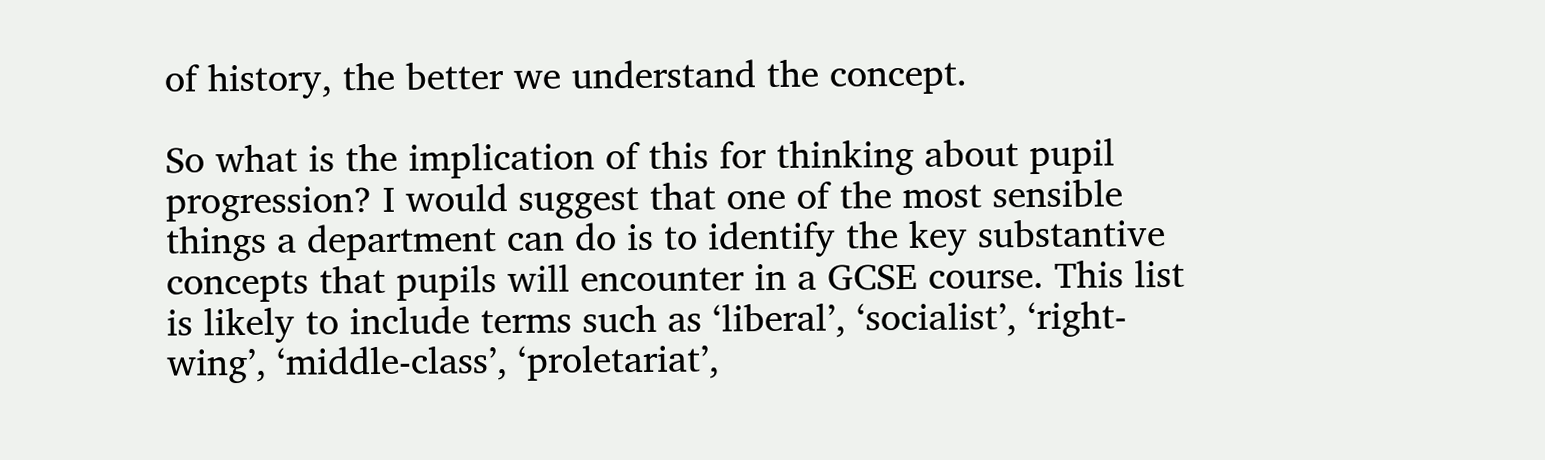of history, the better we understand the concept.

So what is the implication of this for thinking about pupil progression? I would suggest that one of the most sensible things a department can do is to identify the key substantive concepts that pupils will encounter in a GCSE course. This list is likely to include terms such as ‘liberal’, ‘socialist’, ‘right-wing’, ‘middle-class’, ‘proletariat’,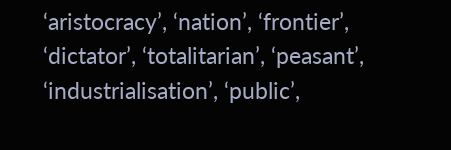‘aristocracy’, ‘nation’, ‘frontier’, ‘dictator’, ‘totalitarian’, ‘peasant’, ‘industrialisation’, ‘public’,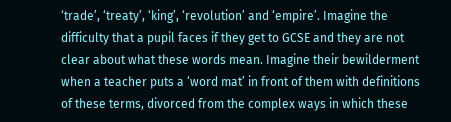‘trade’, ‘treaty’, ‘king’, ‘revolution’ and ‘empire’. Imagine the difficulty that a pupil faces if they get to GCSE and they are not clear about what these words mean. Imagine their bewilderment when a teacher puts a ‘word mat’ in front of them with definitions of these terms, divorced from the complex ways in which these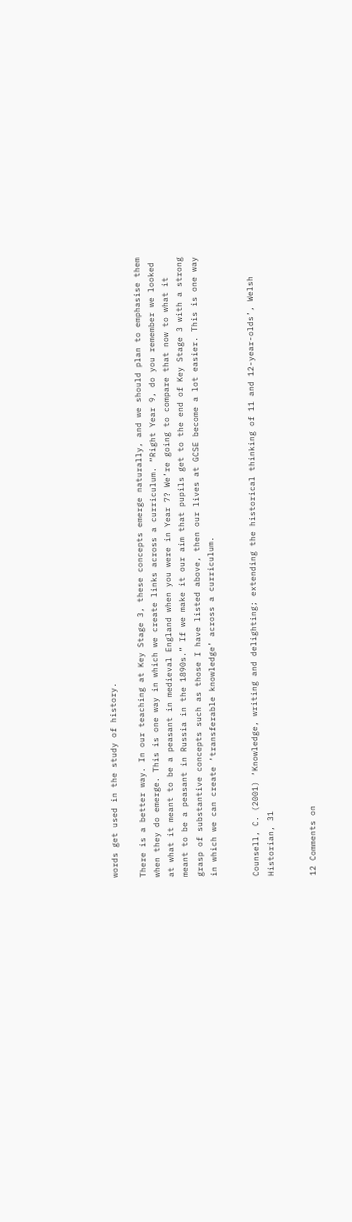words get used in the study of history.

There is a better way. In our teaching at Key Stage 3, these concepts emerge naturally, and we should plan to emphasise them when they do emerge. This is one way in which we create links across a curriculum. “Right Year 9, do you remember we looked at what it meant to be a peasant in medieval England when you were in Year 7? We’re going to compare that now to what it meant to be a peasant in Russia in the 1890s.” If we make it our aim that pupils get to the end of Key Stage 3 with a strong grasp of substantive concepts such as those I have listed above, then our lives at GCSE become a lot easier. This is one way in which we can create ‘transferable knowledge’ across a curriculum.


Counsell, C. (2001) ‘Knowledge, writing and delighting; extending the historical thinking of 11 and 12-year-olds’, Welsh Historian, 31


12 Comments on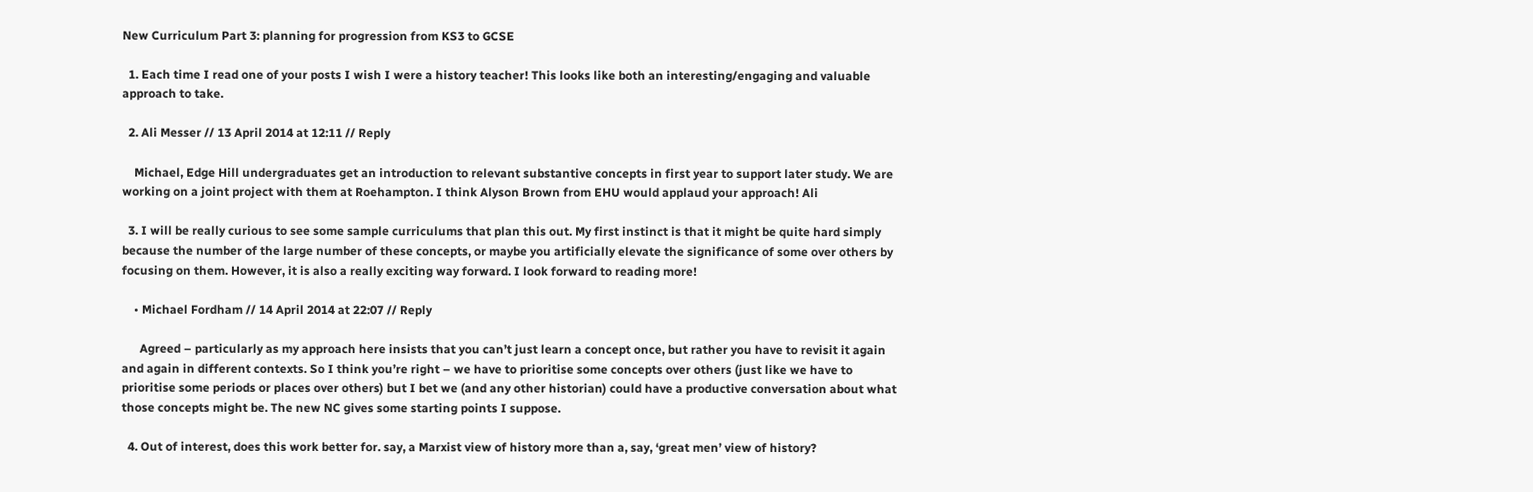New Curriculum Part 3: planning for progression from KS3 to GCSE

  1. Each time I read one of your posts I wish I were a history teacher! This looks like both an interesting/engaging and valuable approach to take.

  2. Ali Messer // 13 April 2014 at 12:11 // Reply

    Michael, Edge Hill undergraduates get an introduction to relevant substantive concepts in first year to support later study. We are working on a joint project with them at Roehampton. I think Alyson Brown from EHU would applaud your approach! Ali

  3. I will be really curious to see some sample curriculums that plan this out. My first instinct is that it might be quite hard simply because the number of the large number of these concepts, or maybe you artificially elevate the significance of some over others by focusing on them. However, it is also a really exciting way forward. I look forward to reading more!

    • Michael Fordham // 14 April 2014 at 22:07 // Reply

      Agreed – particularly as my approach here insists that you can’t just learn a concept once, but rather you have to revisit it again and again in different contexts. So I think you’re right – we have to prioritise some concepts over others (just like we have to prioritise some periods or places over others) but I bet we (and any other historian) could have a productive conversation about what those concepts might be. The new NC gives some starting points I suppose.

  4. Out of interest, does this work better for. say, a Marxist view of history more than a, say, ‘great men’ view of history?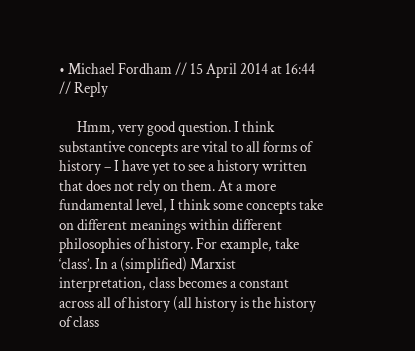• Michael Fordham // 15 April 2014 at 16:44 // Reply

      Hmm, very good question. I think substantive concepts are vital to all forms of history – I have yet to see a history written that does not rely on them. At a more fundamental level, I think some concepts take on different meanings within different philosophies of history. For example, take ‘class’. In a (simplified) Marxist interpretation, class becomes a constant across all of history (all history is the history of class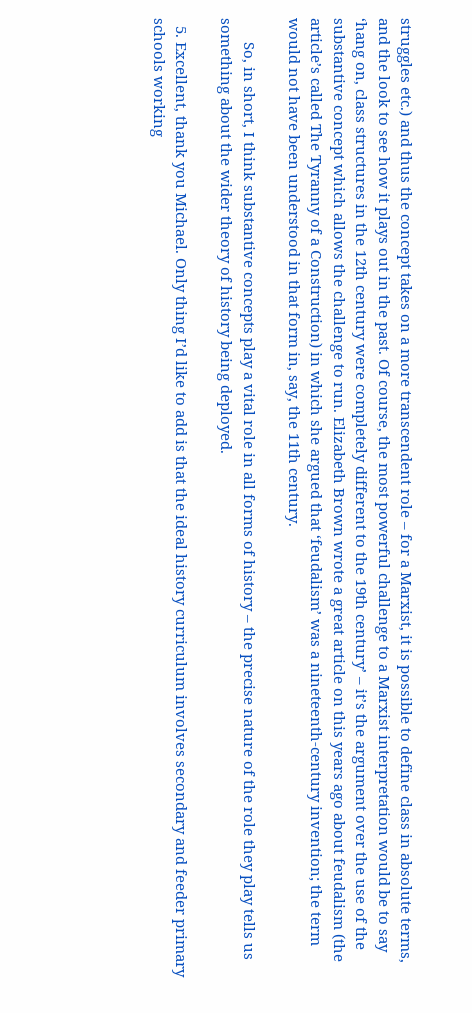struggles etc.) and thus the concept takes on a more transcendent role – for a Marxist, it is possible to define class in absolute terms, and the look to see how it plays out in the past. Of course, the most powerful challenge to a Marxist interpretation would be to say ‘hang on, class structures in the 12th century were completely different to the 19th century’ – it’s the argument over the use of the substantive concept which allows the challenge to run. Elizabeth Brown wrote a great article on this years ago about feudalism (the article’s called The Tyranny of a Construction) in which she argued that ‘feudalism’ was a nineteenth-century invention; the term would not have been understood in that form in, say, the 11th century.

      So, in short, I think substantive concepts play a vital role in all forms of history – the precise nature of the role they play tells us something about the wider theory of history being deployed.

  5. Excellent, thank you Michael. Only thing I’d like to add is that the ideal history curriculum involves secondary and feeder primary schools working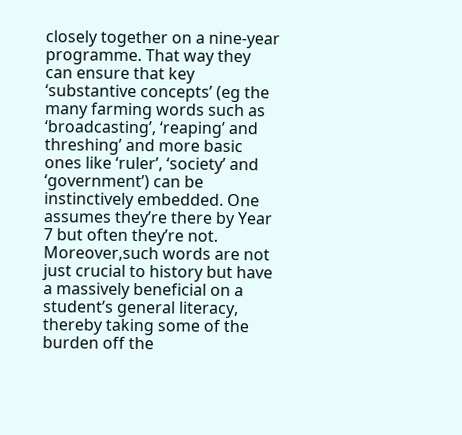closely together on a nine-year programme. That way they can ensure that key ‘substantive concepts’ (eg the many farming words such as ‘broadcasting’, ‘reaping’ and threshing’ and more basic ones like ‘ruler’, ‘society’ and ‘government’) can be instinctively embedded. One assumes they’re there by Year 7 but often they’re not. Moreover,such words are not just crucial to history but have a massively beneficial on a student’s general literacy, thereby taking some of the burden off the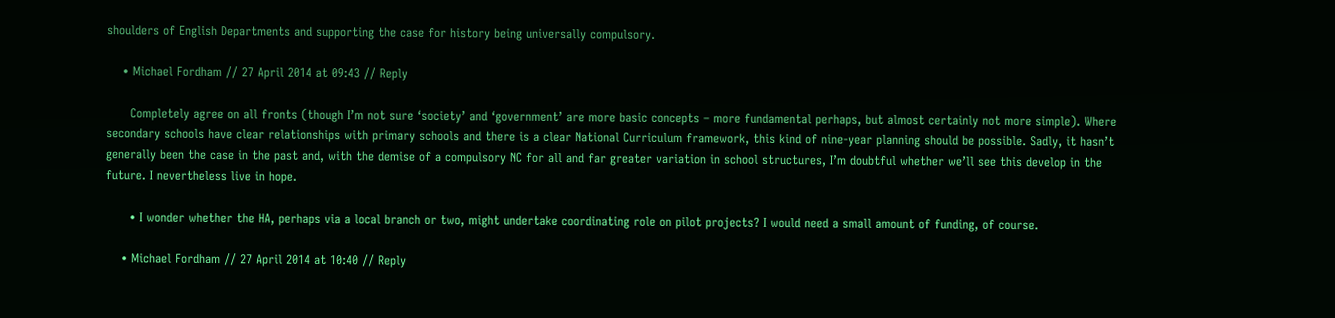shoulders of English Departments and supporting the case for history being universally compulsory.

    • Michael Fordham // 27 April 2014 at 09:43 // Reply

      Completely agree on all fronts (though I’m not sure ‘society’ and ‘government’ are more basic concepts – more fundamental perhaps, but almost certainly not more simple). Where secondary schools have clear relationships with primary schools and there is a clear National Curriculum framework, this kind of nine-year planning should be possible. Sadly, it hasn’t generally been the case in the past and, with the demise of a compulsory NC for all and far greater variation in school structures, I’m doubtful whether we’ll see this develop in the future. I nevertheless live in hope.

      • I wonder whether the HA, perhaps via a local branch or two, might undertake coordinating role on pilot projects? I would need a small amount of funding, of course.

    • Michael Fordham // 27 April 2014 at 10:40 // Reply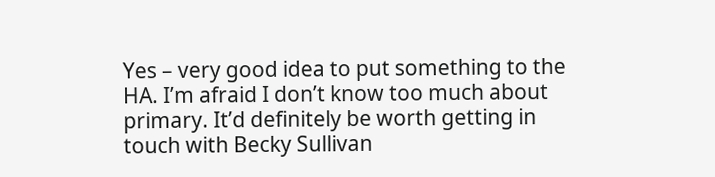Yes – very good idea to put something to the HA. I’m afraid I don’t know too much about primary. It’d definitely be worth getting in touch with Becky Sullivan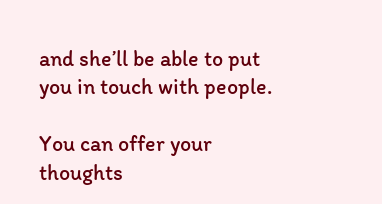and she’ll be able to put you in touch with people.

You can offer your thoughts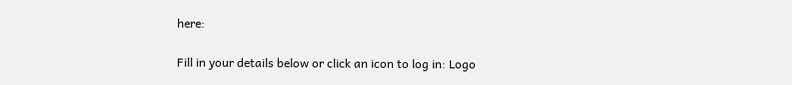here:

Fill in your details below or click an icon to log in: Logo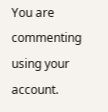You are commenting using your account.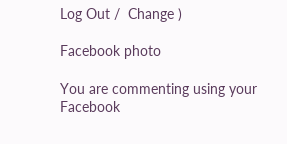Log Out /  Change )

Facebook photo

You are commenting using your Facebook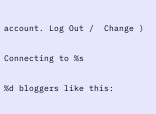account. Log Out /  Change )

Connecting to %s

%d bloggers like this: